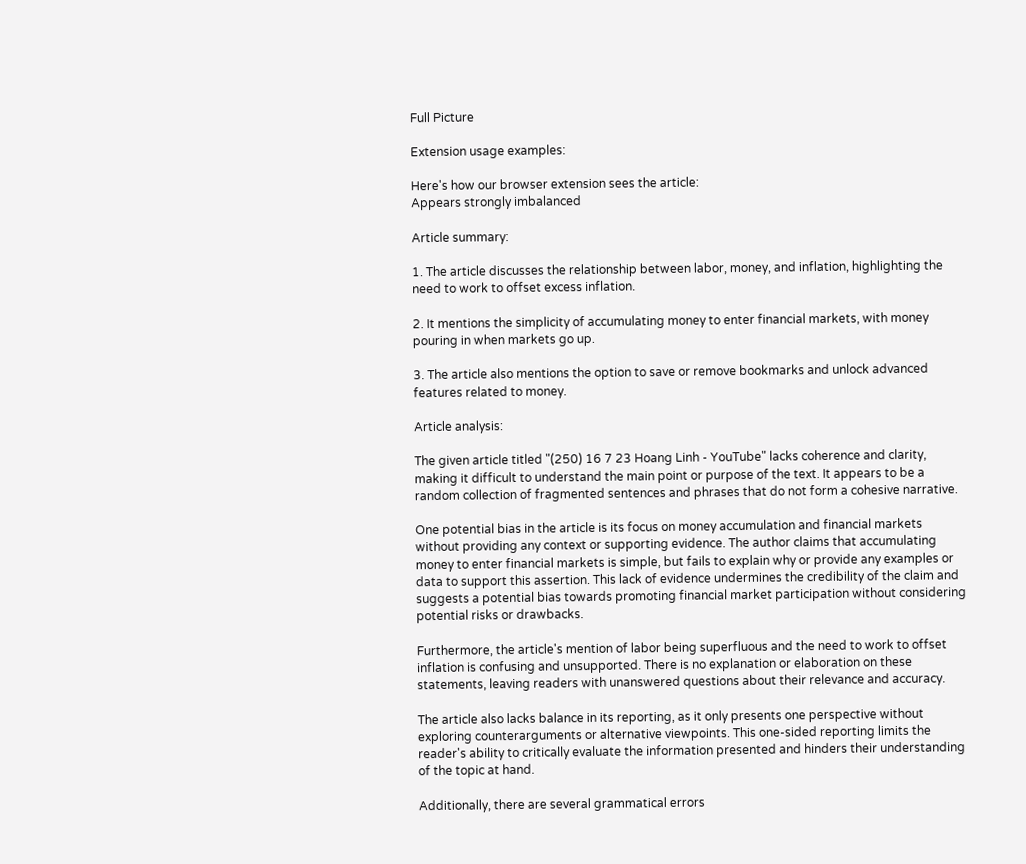Full Picture

Extension usage examples:

Here's how our browser extension sees the article:
Appears strongly imbalanced

Article summary:

1. The article discusses the relationship between labor, money, and inflation, highlighting the need to work to offset excess inflation.

2. It mentions the simplicity of accumulating money to enter financial markets, with money pouring in when markets go up.

3. The article also mentions the option to save or remove bookmarks and unlock advanced features related to money.

Article analysis:

The given article titled "(250) 16 7 23 Hoang Linh - YouTube" lacks coherence and clarity, making it difficult to understand the main point or purpose of the text. It appears to be a random collection of fragmented sentences and phrases that do not form a cohesive narrative.

One potential bias in the article is its focus on money accumulation and financial markets without providing any context or supporting evidence. The author claims that accumulating money to enter financial markets is simple, but fails to explain why or provide any examples or data to support this assertion. This lack of evidence undermines the credibility of the claim and suggests a potential bias towards promoting financial market participation without considering potential risks or drawbacks.

Furthermore, the article's mention of labor being superfluous and the need to work to offset inflation is confusing and unsupported. There is no explanation or elaboration on these statements, leaving readers with unanswered questions about their relevance and accuracy.

The article also lacks balance in its reporting, as it only presents one perspective without exploring counterarguments or alternative viewpoints. This one-sided reporting limits the reader's ability to critically evaluate the information presented and hinders their understanding of the topic at hand.

Additionally, there are several grammatical errors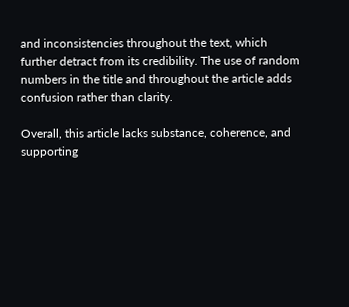and inconsistencies throughout the text, which further detract from its credibility. The use of random numbers in the title and throughout the article adds confusion rather than clarity.

Overall, this article lacks substance, coherence, and supporting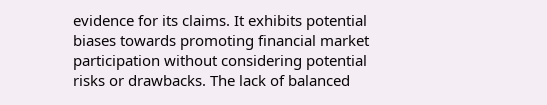evidence for its claims. It exhibits potential biases towards promoting financial market participation without considering potential risks or drawbacks. The lack of balanced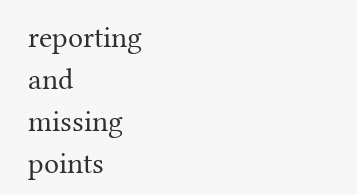reporting and missing points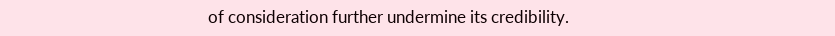of consideration further undermine its credibility.